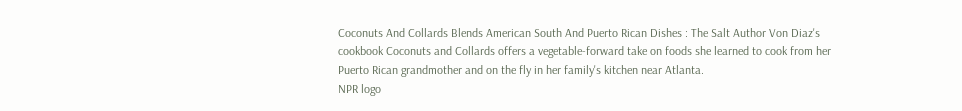Coconuts And Collards Blends American South And Puerto Rican Dishes : The Salt Author Von Diaz's cookbook Coconuts and Collards offers a vegetable-forward take on foods she learned to cook from her Puerto Rican grandmother and on the fly in her family's kitchen near Atlanta.
NPR logo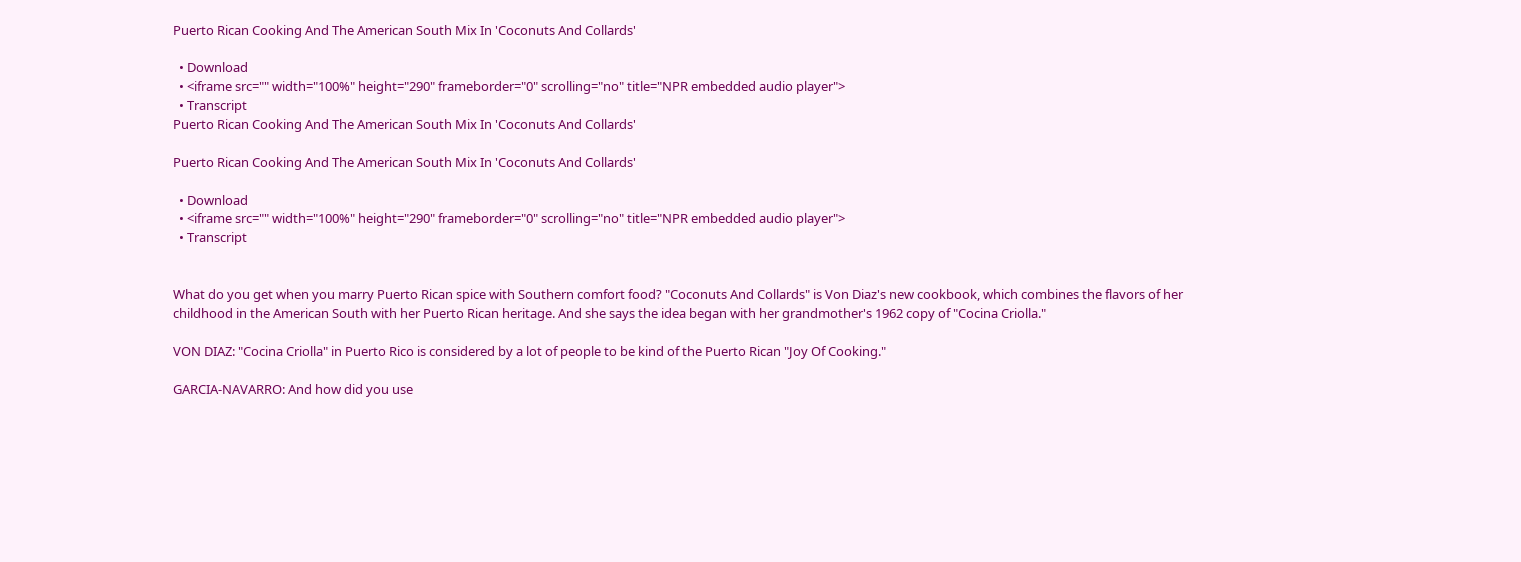Puerto Rican Cooking And The American South Mix In 'Coconuts And Collards'

  • Download
  • <iframe src="" width="100%" height="290" frameborder="0" scrolling="no" title="NPR embedded audio player">
  • Transcript
Puerto Rican Cooking And The American South Mix In 'Coconuts And Collards'

Puerto Rican Cooking And The American South Mix In 'Coconuts And Collards'

  • Download
  • <iframe src="" width="100%" height="290" frameborder="0" scrolling="no" title="NPR embedded audio player">
  • Transcript


What do you get when you marry Puerto Rican spice with Southern comfort food? "Coconuts And Collards" is Von Diaz's new cookbook, which combines the flavors of her childhood in the American South with her Puerto Rican heritage. And she says the idea began with her grandmother's 1962 copy of "Cocina Criolla."

VON DIAZ: "Cocina Criolla" in Puerto Rico is considered by a lot of people to be kind of the Puerto Rican "Joy Of Cooking."

GARCIA-NAVARRO: And how did you use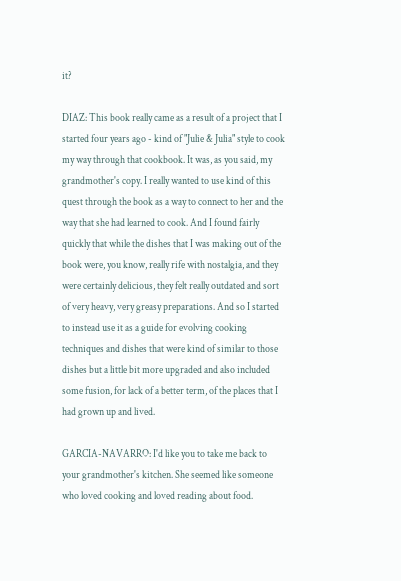it?

DIAZ: This book really came as a result of a project that I started four years ago - kind of "Julie & Julia" style to cook my way through that cookbook. It was, as you said, my grandmother's copy. I really wanted to use kind of this quest through the book as a way to connect to her and the way that she had learned to cook. And I found fairly quickly that while the dishes that I was making out of the book were, you know, really rife with nostalgia, and they were certainly delicious, they felt really outdated and sort of very heavy, very greasy preparations. And so I started to instead use it as a guide for evolving cooking techniques and dishes that were kind of similar to those dishes but a little bit more upgraded and also included some fusion, for lack of a better term, of the places that I had grown up and lived.

GARCIA-NAVARRO: I'd like you to take me back to your grandmother's kitchen. She seemed like someone who loved cooking and loved reading about food.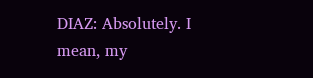DIAZ: Absolutely. I mean, my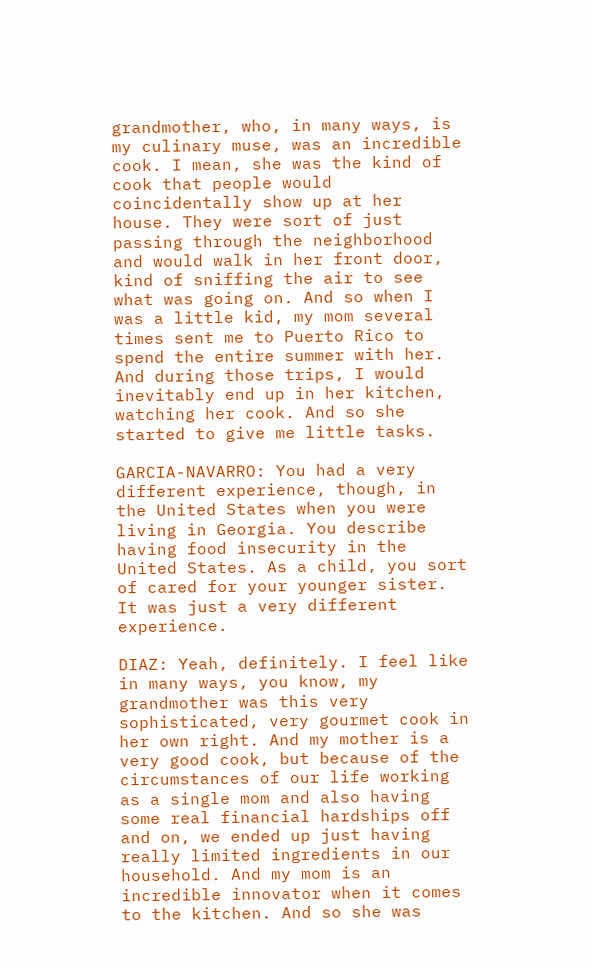grandmother, who, in many ways, is my culinary muse, was an incredible cook. I mean, she was the kind of cook that people would coincidentally show up at her house. They were sort of just passing through the neighborhood and would walk in her front door, kind of sniffing the air to see what was going on. And so when I was a little kid, my mom several times sent me to Puerto Rico to spend the entire summer with her. And during those trips, I would inevitably end up in her kitchen, watching her cook. And so she started to give me little tasks.

GARCIA-NAVARRO: You had a very different experience, though, in the United States when you were living in Georgia. You describe having food insecurity in the United States. As a child, you sort of cared for your younger sister. It was just a very different experience.

DIAZ: Yeah, definitely. I feel like in many ways, you know, my grandmother was this very sophisticated, very gourmet cook in her own right. And my mother is a very good cook, but because of the circumstances of our life working as a single mom and also having some real financial hardships off and on, we ended up just having really limited ingredients in our household. And my mom is an incredible innovator when it comes to the kitchen. And so she was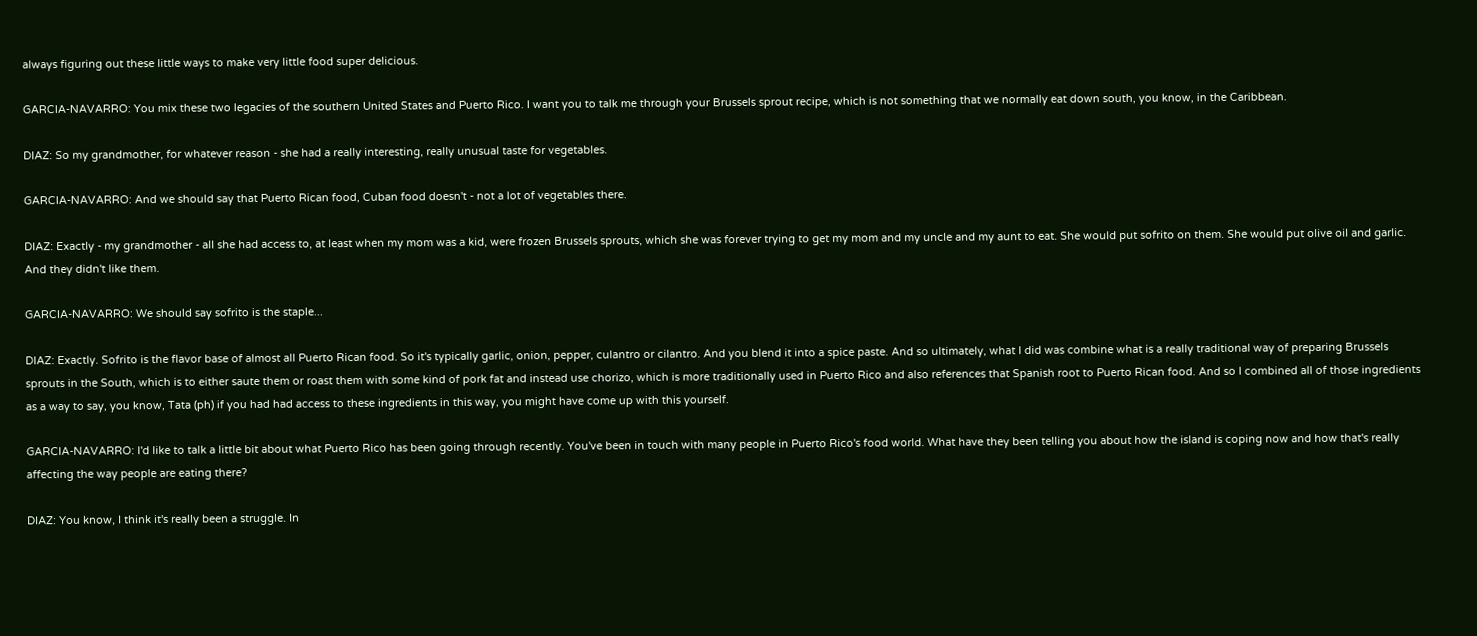always figuring out these little ways to make very little food super delicious.

GARCIA-NAVARRO: You mix these two legacies of the southern United States and Puerto Rico. I want you to talk me through your Brussels sprout recipe, which is not something that we normally eat down south, you know, in the Caribbean.

DIAZ: So my grandmother, for whatever reason - she had a really interesting, really unusual taste for vegetables.

GARCIA-NAVARRO: And we should say that Puerto Rican food, Cuban food doesn't - not a lot of vegetables there.

DIAZ: Exactly - my grandmother - all she had access to, at least when my mom was a kid, were frozen Brussels sprouts, which she was forever trying to get my mom and my uncle and my aunt to eat. She would put sofrito on them. She would put olive oil and garlic. And they didn't like them.

GARCIA-NAVARRO: We should say sofrito is the staple...

DIAZ: Exactly. Sofrito is the flavor base of almost all Puerto Rican food. So it's typically garlic, onion, pepper, culantro or cilantro. And you blend it into a spice paste. And so ultimately, what I did was combine what is a really traditional way of preparing Brussels sprouts in the South, which is to either saute them or roast them with some kind of pork fat and instead use chorizo, which is more traditionally used in Puerto Rico and also references that Spanish root to Puerto Rican food. And so I combined all of those ingredients as a way to say, you know, Tata (ph) if you had had access to these ingredients in this way, you might have come up with this yourself.

GARCIA-NAVARRO: I'd like to talk a little bit about what Puerto Rico has been going through recently. You've been in touch with many people in Puerto Rico's food world. What have they been telling you about how the island is coping now and how that's really affecting the way people are eating there?

DIAZ: You know, I think it's really been a struggle. In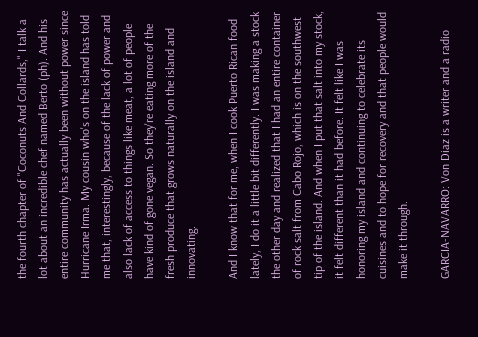the fourth chapter of "Coconuts And Collards," I talk a lot about an incredible chef named Berto (ph). And his entire community has actually been without power since Hurricane Irma. My cousin who's on the island has told me that, interestingly, because of the lack of power and also lack of access to things like meat, a lot of people have kind of gone vegan. So they're eating more of the fresh produce that grows naturally on the island and innovating.

And I know that for me, when I cook Puerto Rican food lately, I do it a little bit differently. I was making a stock the other day and realized that I had an entire container of rock salt from Cabo Rojo, which is on the southwest tip of the island. And when I put that salt into my stock, it felt different than it had before. It felt like I was honoring my island and continuing to celebrate its cuisines and to hope for recovery and that people would make it through.

GARCIA-NAVARRO: Von Diaz is a writer and a radio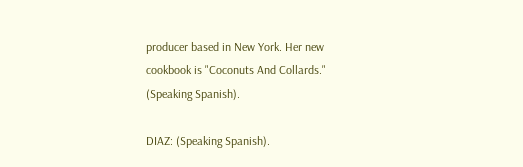producer based in New York. Her new cookbook is "Coconuts And Collards." (Speaking Spanish).

DIAZ: (Speaking Spanish).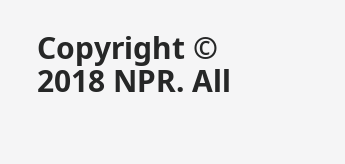Copyright © 2018 NPR. All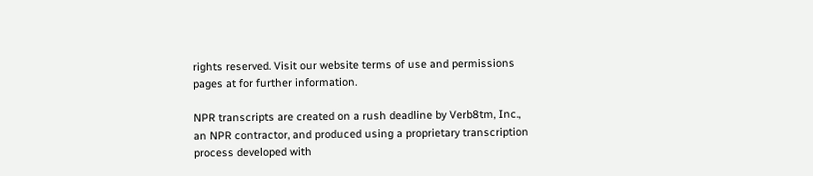rights reserved. Visit our website terms of use and permissions pages at for further information.

NPR transcripts are created on a rush deadline by Verb8tm, Inc., an NPR contractor, and produced using a proprietary transcription process developed with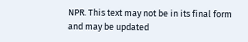NPR. This text may not be in its final form and may be updated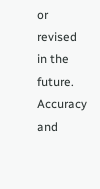or revised in the future. Accuracy and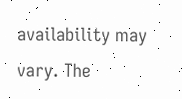availability may vary. The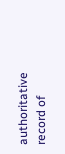authoritative record of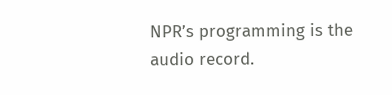NPR’s programming is the audio record.